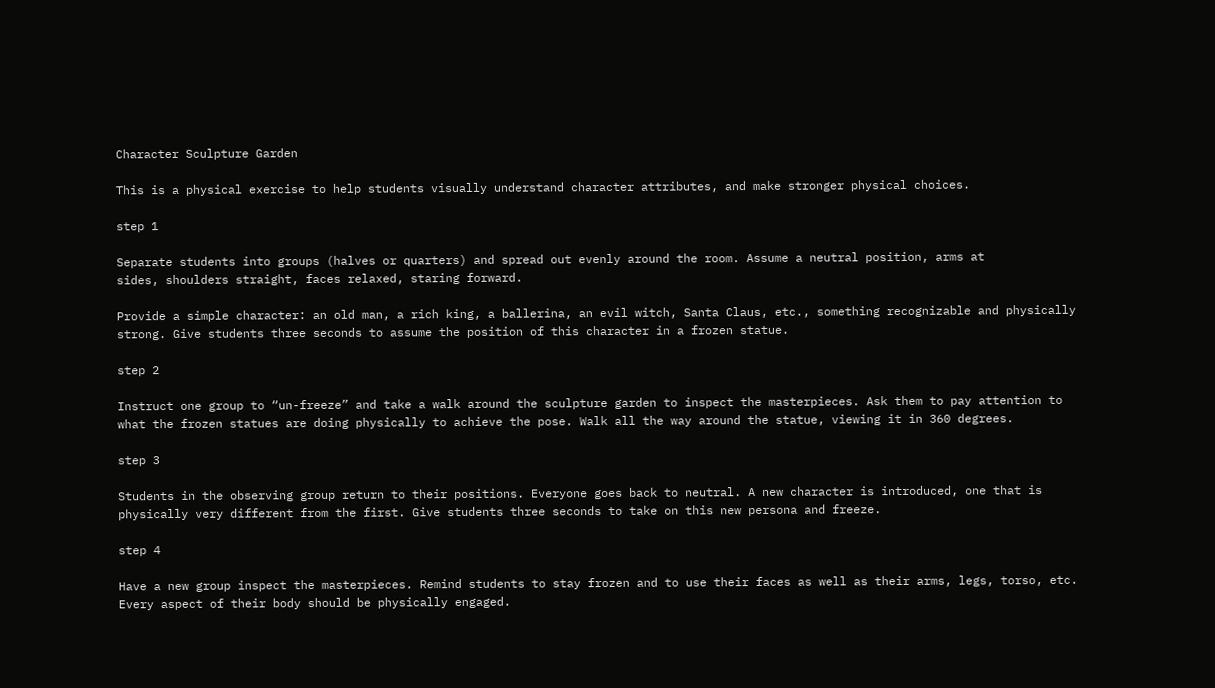Character Sculpture Garden

This is a physical exercise to help students visually understand character attributes, and make stronger physical choices.

step 1

Separate students into groups (halves or quarters) and spread out evenly around the room. Assume a neutral position, arms at
sides, shoulders straight, faces relaxed, staring forward.

Provide a simple character: an old man, a rich king, a ballerina, an evil witch, Santa Claus, etc., something recognizable and physically strong. Give students three seconds to assume the position of this character in a frozen statue.

step 2

Instruct one group to “un-freeze” and take a walk around the sculpture garden to inspect the masterpieces. Ask them to pay attention to what the frozen statues are doing physically to achieve the pose. Walk all the way around the statue, viewing it in 360 degrees.

step 3

Students in the observing group return to their positions. Everyone goes back to neutral. A new character is introduced, one that is physically very different from the first. Give students three seconds to take on this new persona and freeze.

step 4

Have a new group inspect the masterpieces. Remind students to stay frozen and to use their faces as well as their arms, legs, torso, etc. Every aspect of their body should be physically engaged.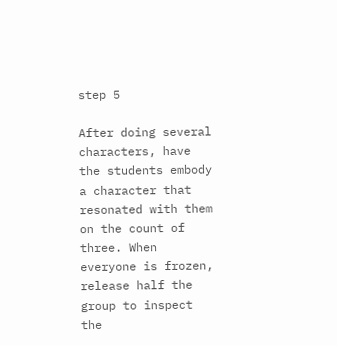step 5

After doing several characters, have the students embody a character that resonated with them on the count of three. When
everyone is frozen, release half the group to inspect the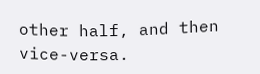other half, and then vice-versa.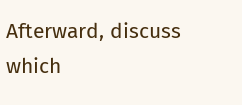Afterward, discuss which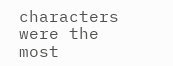characters were the
most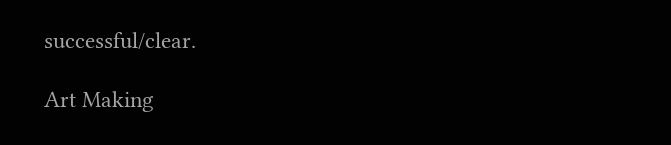successful/clear.

Art Making